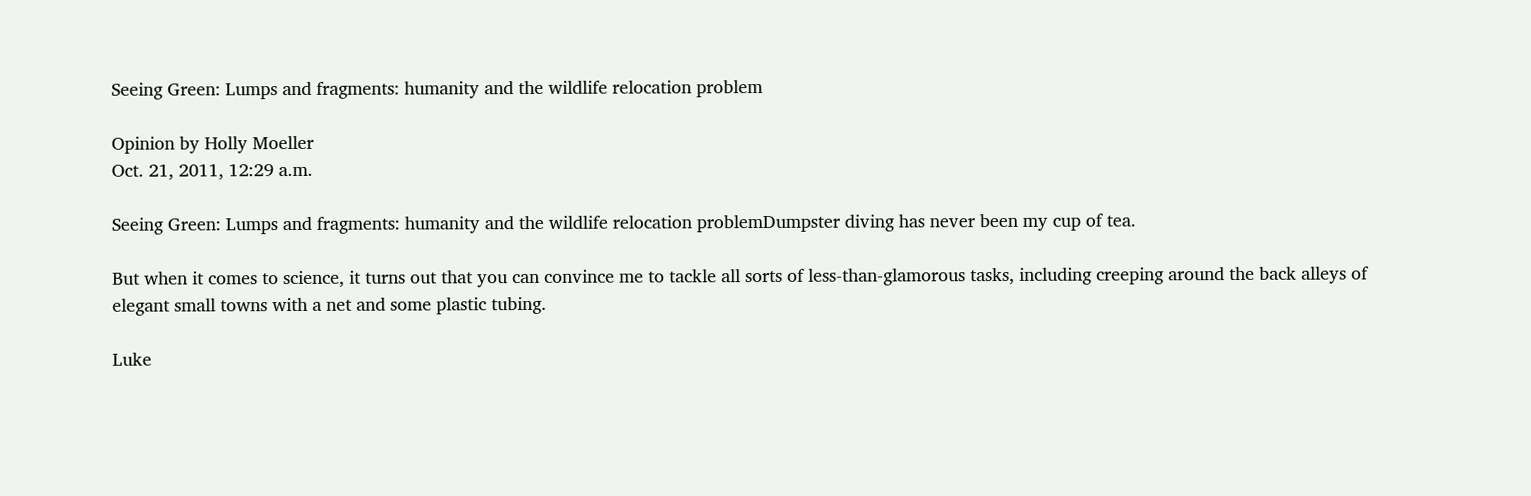Seeing Green: Lumps and fragments: humanity and the wildlife relocation problem

Opinion by Holly Moeller
Oct. 21, 2011, 12:29 a.m.

Seeing Green: Lumps and fragments: humanity and the wildlife relocation problemDumpster diving has never been my cup of tea.

But when it comes to science, it turns out that you can convince me to tackle all sorts of less-than-glamorous tasks, including creeping around the back alleys of elegant small towns with a net and some plastic tubing.

Luke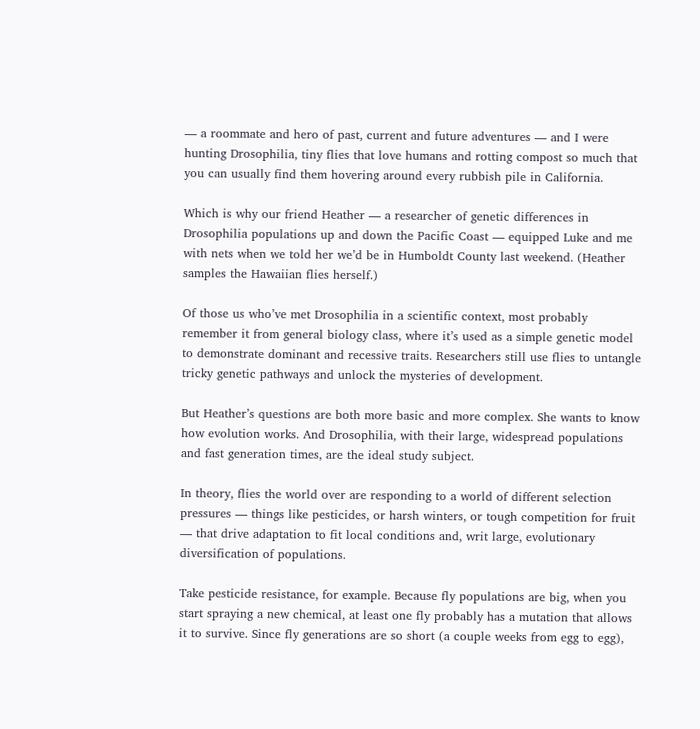— a roommate and hero of past, current and future adventures — and I were hunting Drosophilia, tiny flies that love humans and rotting compost so much that you can usually find them hovering around every rubbish pile in California.

Which is why our friend Heather — a researcher of genetic differences in Drosophilia populations up and down the Pacific Coast — equipped Luke and me with nets when we told her we’d be in Humboldt County last weekend. (Heather samples the Hawaiian flies herself.)

Of those us who’ve met Drosophilia in a scientific context, most probably remember it from general biology class, where it’s used as a simple genetic model to demonstrate dominant and recessive traits. Researchers still use flies to untangle tricky genetic pathways and unlock the mysteries of development.

But Heather’s questions are both more basic and more complex. She wants to know how evolution works. And Drosophilia, with their large, widespread populations and fast generation times, are the ideal study subject.

In theory, flies the world over are responding to a world of different selection pressures — things like pesticides, or harsh winters, or tough competition for fruit — that drive adaptation to fit local conditions and, writ large, evolutionary diversification of populations.

Take pesticide resistance, for example. Because fly populations are big, when you start spraying a new chemical, at least one fly probably has a mutation that allows it to survive. Since fly generations are so short (a couple weeks from egg to egg),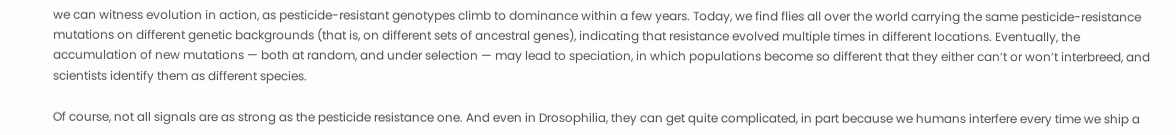we can witness evolution in action, as pesticide-resistant genotypes climb to dominance within a few years. Today, we find flies all over the world carrying the same pesticide-resistance mutations on different genetic backgrounds (that is, on different sets of ancestral genes), indicating that resistance evolved multiple times in different locations. Eventually, the accumulation of new mutations — both at random, and under selection — may lead to speciation, in which populations become so different that they either can’t or won’t interbreed, and scientists identify them as different species.

Of course, not all signals are as strong as the pesticide resistance one. And even in Drosophilia, they can get quite complicated, in part because we humans interfere every time we ship a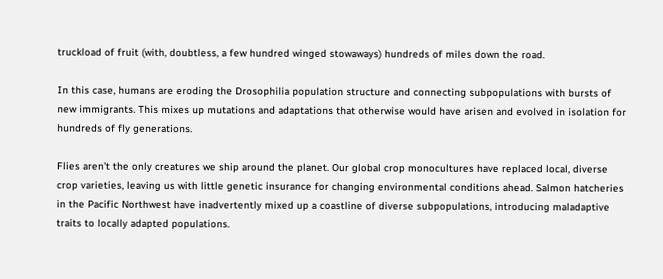truckload of fruit (with, doubtless, a few hundred winged stowaways) hundreds of miles down the road.

In this case, humans are eroding the Drosophilia population structure and connecting subpopulations with bursts of new immigrants. This mixes up mutations and adaptations that otherwise would have arisen and evolved in isolation for hundreds of fly generations.

Flies aren’t the only creatures we ship around the planet. Our global crop monocultures have replaced local, diverse crop varieties, leaving us with little genetic insurance for changing environmental conditions ahead. Salmon hatcheries in the Pacific Northwest have inadvertently mixed up a coastline of diverse subpopulations, introducing maladaptive traits to locally adapted populations.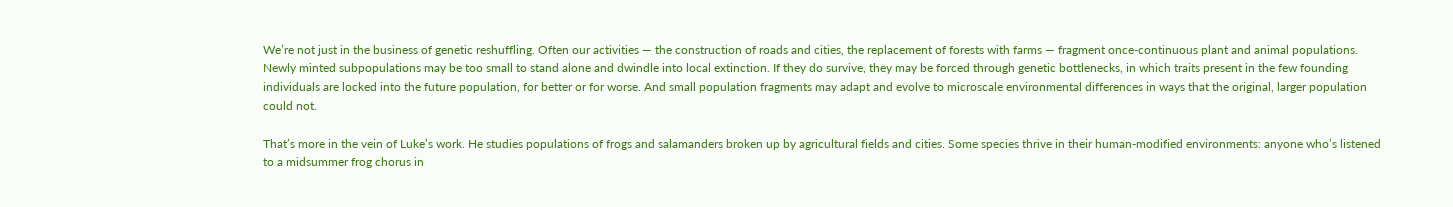We’re not just in the business of genetic reshuffling. Often our activities — the construction of roads and cities, the replacement of forests with farms — fragment once-continuous plant and animal populations. Newly minted subpopulations may be too small to stand alone and dwindle into local extinction. If they do survive, they may be forced through genetic bottlenecks, in which traits present in the few founding individuals are locked into the future population, for better or for worse. And small population fragments may adapt and evolve to microscale environmental differences in ways that the original, larger population could not.

That’s more in the vein of Luke’s work. He studies populations of frogs and salamanders broken up by agricultural fields and cities. Some species thrive in their human-modified environments: anyone who’s listened to a midsummer frog chorus in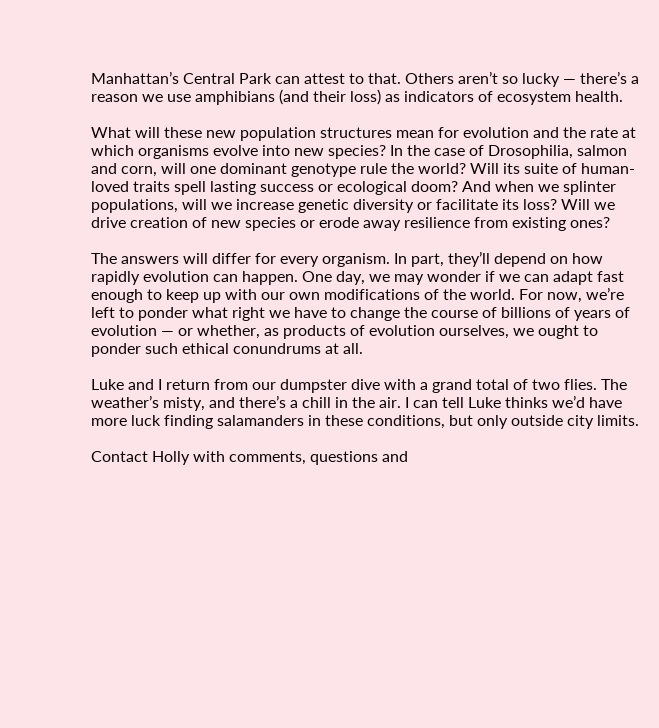Manhattan’s Central Park can attest to that. Others aren’t so lucky — there’s a reason we use amphibians (and their loss) as indicators of ecosystem health.

What will these new population structures mean for evolution and the rate at which organisms evolve into new species? In the case of Drosophilia, salmon and corn, will one dominant genotype rule the world? Will its suite of human-loved traits spell lasting success or ecological doom? And when we splinter populations, will we increase genetic diversity or facilitate its loss? Will we drive creation of new species or erode away resilience from existing ones?

The answers will differ for every organism. In part, they’ll depend on how rapidly evolution can happen. One day, we may wonder if we can adapt fast enough to keep up with our own modifications of the world. For now, we’re left to ponder what right we have to change the course of billions of years of evolution — or whether, as products of evolution ourselves, we ought to ponder such ethical conundrums at all.

Luke and I return from our dumpster dive with a grand total of two flies. The weather’s misty, and there’s a chill in the air. I can tell Luke thinks we’d have more luck finding salamanders in these conditions, but only outside city limits.

Contact Holly with comments, questions and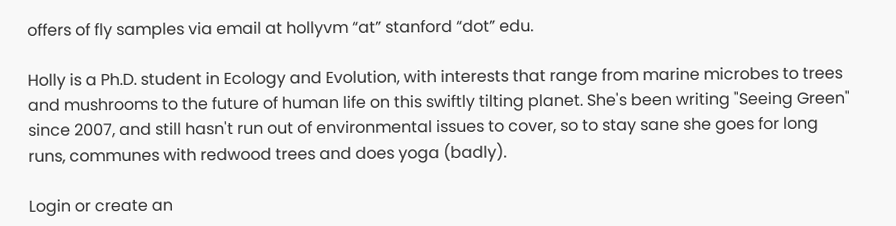offers of fly samples via email at hollyvm “at” stanford “dot” edu.

Holly is a Ph.D. student in Ecology and Evolution, with interests that range from marine microbes to trees and mushrooms to the future of human life on this swiftly tilting planet. She's been writing "Seeing Green" since 2007, and still hasn't run out of environmental issues to cover, so to stay sane she goes for long runs, communes with redwood trees and does yoga (badly).

Login or create an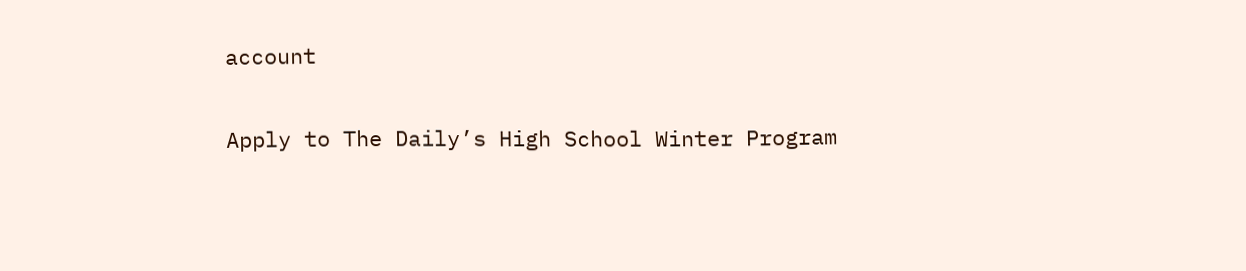account

Apply to The Daily’s High School Winter Program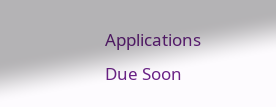Applications Due Soon